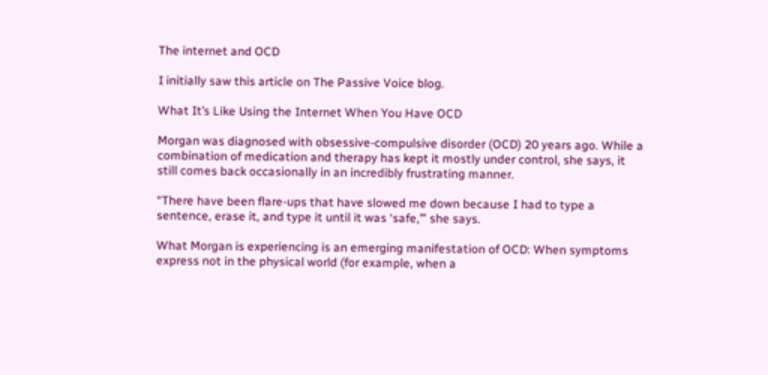The internet and OCD

I initially saw this article on The Passive Voice blog.

What It’s Like Using the Internet When You Have OCD

Morgan was diagnosed with obsessive-compulsive disorder (OCD) 20 years ago. While a combination of medication and therapy has kept it mostly under control, she says, it still comes back occasionally in an incredibly frustrating manner.

“There have been flare-ups that have slowed me down because I had to type a sentence, erase it, and type it until it was ‘safe,’” she says.

What Morgan is experiencing is an emerging manifestation of OCD: When symptoms express not in the physical world (for example, when a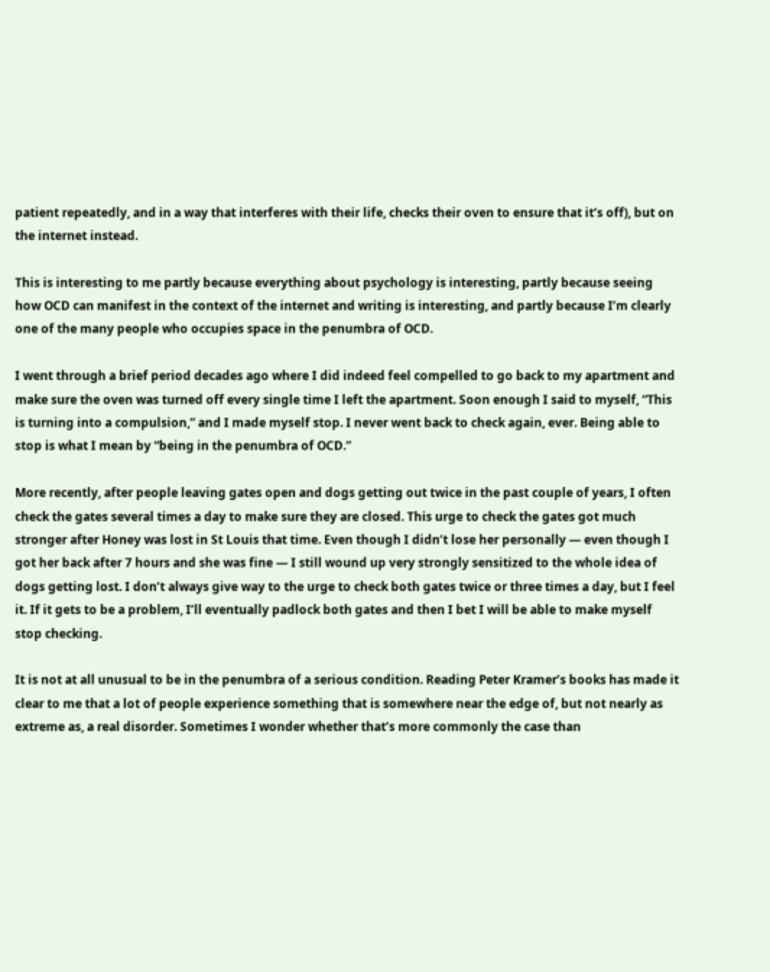patient repeatedly, and in a way that interferes with their life, checks their oven to ensure that it’s off), but on the internet instead.

This is interesting to me partly because everything about psychology is interesting, partly because seeing how OCD can manifest in the context of the internet and writing is interesting, and partly because I’m clearly one of the many people who occupies space in the penumbra of OCD.

I went through a brief period decades ago where I did indeed feel compelled to go back to my apartment and make sure the oven was turned off every single time I left the apartment. Soon enough I said to myself, “This is turning into a compulsion,” and I made myself stop. I never went back to check again, ever. Being able to stop is what I mean by “being in the penumbra of OCD.”

More recently, after people leaving gates open and dogs getting out twice in the past couple of years, I often check the gates several times a day to make sure they are closed. This urge to check the gates got much stronger after Honey was lost in St Louis that time. Even though I didn’t lose her personally — even though I got her back after 7 hours and she was fine — I still wound up very strongly sensitized to the whole idea of dogs getting lost. I don’t always give way to the urge to check both gates twice or three times a day, but I feel it. If it gets to be a problem, I’ll eventually padlock both gates and then I bet I will be able to make myself stop checking.

It is not at all unusual to be in the penumbra of a serious condition. Reading Peter Kramer’s books has made it clear to me that a lot of people experience something that is somewhere near the edge of, but not nearly as extreme as, a real disorder. Sometimes I wonder whether that’s more commonly the case than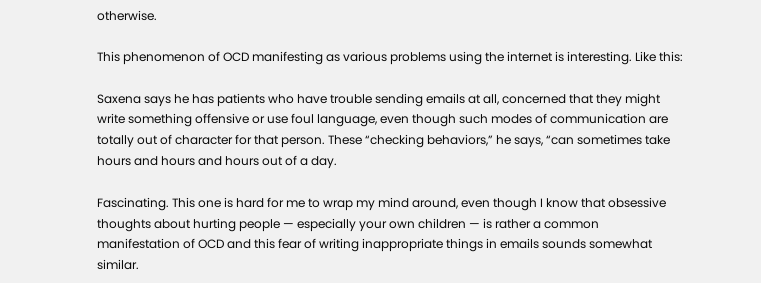otherwise.

This phenomenon of OCD manifesting as various problems using the internet is interesting. Like this:

Saxena says he has patients who have trouble sending emails at all, concerned that they might write something offensive or use foul language, even though such modes of communication are totally out of character for that person. These “checking behaviors,” he says, “can sometimes take hours and hours and hours out of a day.

Fascinating. This one is hard for me to wrap my mind around, even though I know that obsessive thoughts about hurting people — especially your own children — is rather a common manifestation of OCD and this fear of writing inappropriate things in emails sounds somewhat similar.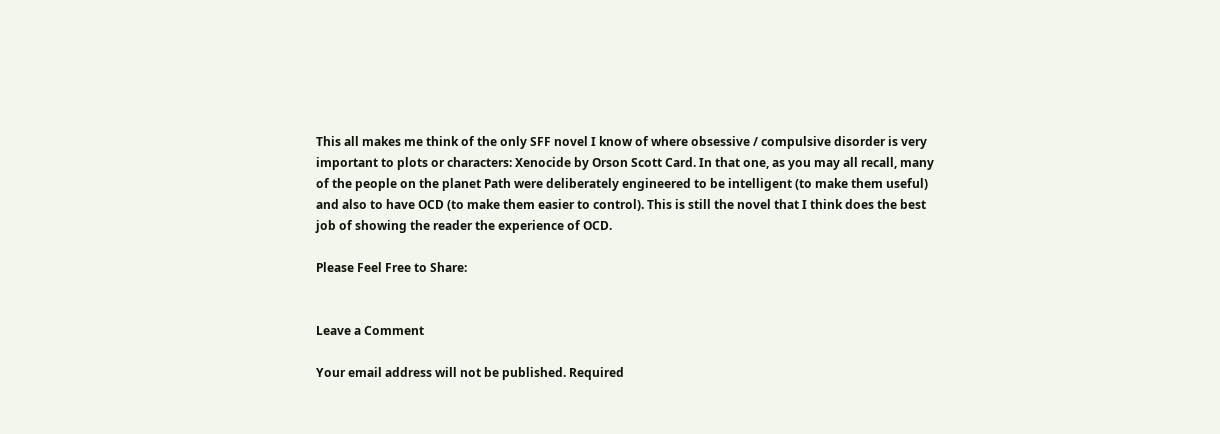This all makes me think of the only SFF novel I know of where obsessive / compulsive disorder is very important to plots or characters: Xenocide by Orson Scott Card. In that one, as you may all recall, many of the people on the planet Path were deliberately engineered to be intelligent (to make them useful) and also to have OCD (to make them easier to control). This is still the novel that I think does the best job of showing the reader the experience of OCD.

Please Feel Free to Share:


Leave a Comment

Your email address will not be published. Required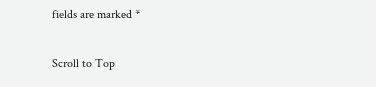fields are marked *

Scroll to Top